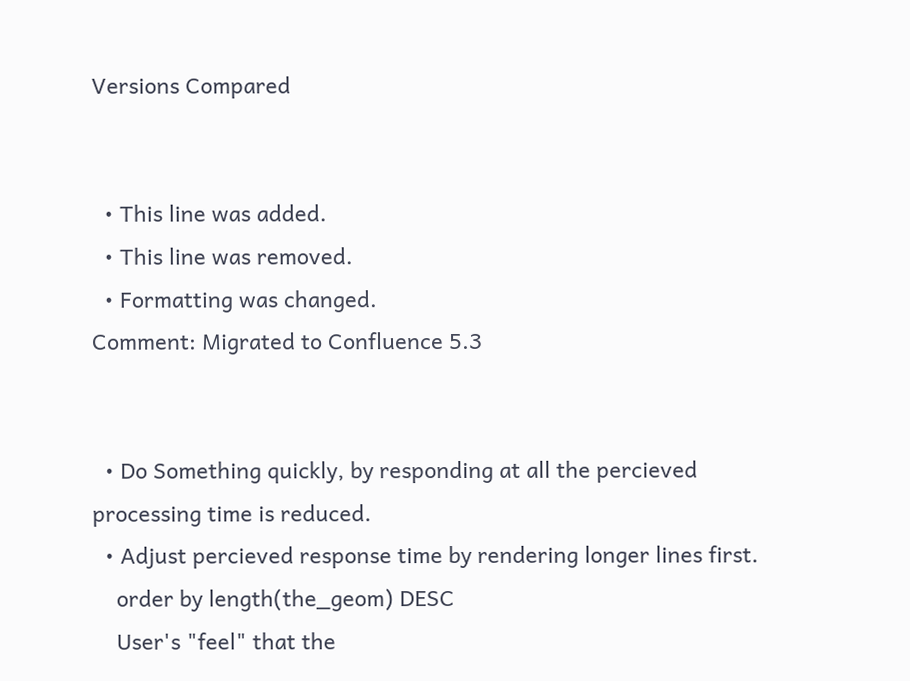Versions Compared


  • This line was added.
  • This line was removed.
  • Formatting was changed.
Comment: Migrated to Confluence 5.3


  • Do Something quickly, by responding at all the percieved processing time is reduced.
  • Adjust percieved response time by rendering longer lines first.
    order by length(the_geom) DESC
    User's "feel" that the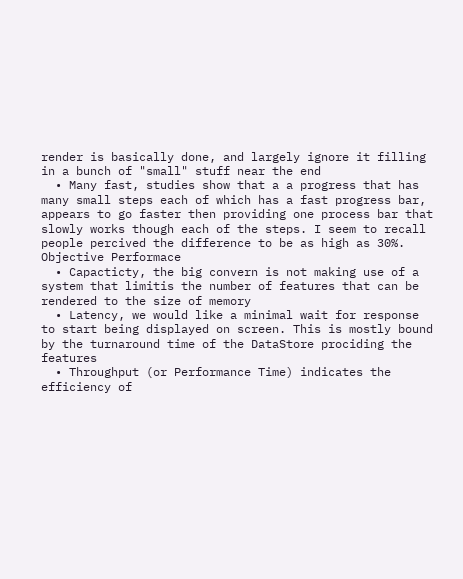render is basically done, and largely ignore it filling in a bunch of "small" stuff near the end
  • Many fast, studies show that a a progress that has many small steps each of which has a fast progress bar, appears to go faster then providing one process bar that slowly works though each of the steps. I seem to recall people percived the difference to be as high as 30%.
Objective Performace
  • Capacticty, the big convern is not making use of a system that limitis the number of features that can be rendered to the size of memory
  • Latency, we would like a minimal wait for response to start being displayed on screen. This is mostly bound by the turnaround time of the DataStore prociding the features
  • Throughput (or Performance Time) indicates the efficiency of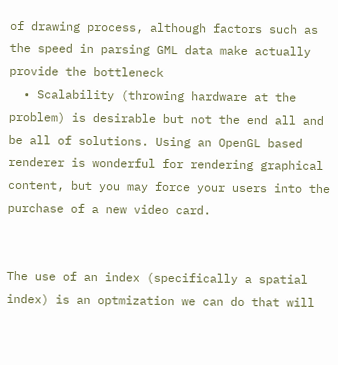of drawing process, although factors such as the speed in parsing GML data make actually provide the bottleneck
  • Scalability (throwing hardware at the problem) is desirable but not the end all and be all of solutions. Using an OpenGL based renderer is wonderful for rendering graphical content, but you may force your users into the purchase of a new video card.


The use of an index (specifically a spatial index) is an optmization we can do that will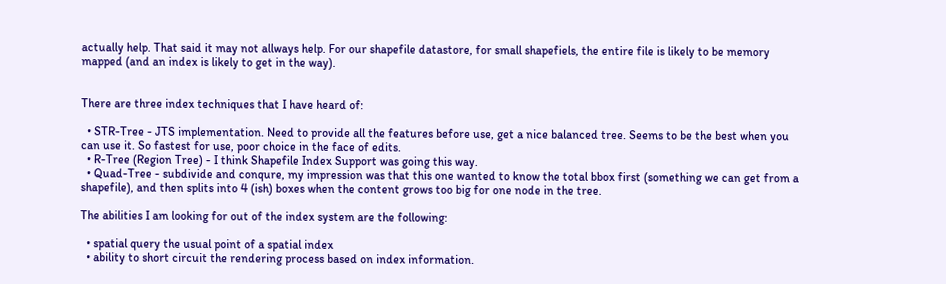actually help. That said it may not allways help. For our shapefile datastore, for small shapefiels, the entire file is likely to be memory mapped (and an index is likely to get in the way).


There are three index techniques that I have heard of:

  • STR-Tree - JTS implementation. Need to provide all the features before use, get a nice balanced tree. Seems to be the best when you can use it. So fastest for use, poor choice in the face of edits.
  • R-Tree (Region Tree) - I think Shapefile Index Support was going this way.
  • Quad-Tree - subdivide and conqure, my impression was that this one wanted to know the total bbox first (something we can get from a shapefile), and then splits into 4 (ish) boxes when the content grows too big for one node in the tree.

The abilities I am looking for out of the index system are the following:

  • spatial query the usual point of a spatial index
  • ability to short circuit the rendering process based on index information.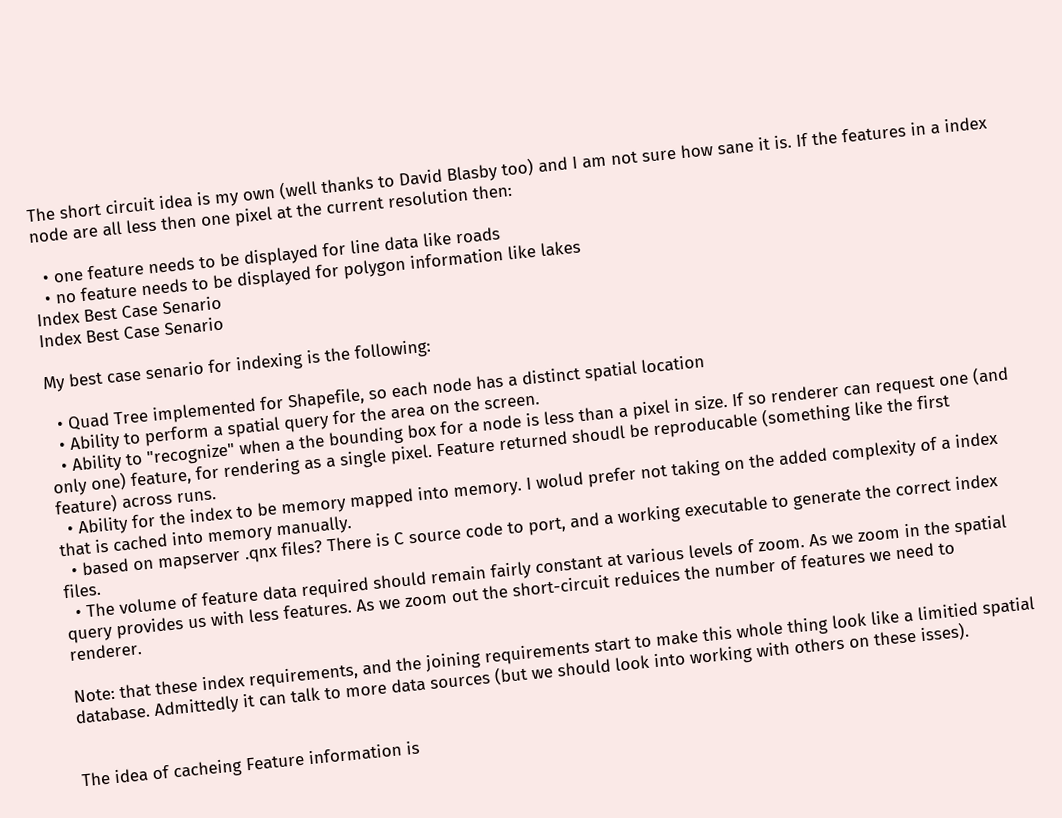The short circuit idea is my own (well thanks to David Blasby too) and I am not sure how sane it is. If the features in a index node are all less then one pixel at the current resolution then:

  • one feature needs to be displayed for line data like roads
  • no feature needs to be displayed for polygon information like lakes
Index Best Case Senario
Index Best Case Senario

My best case senario for indexing is the following:

  • Quad Tree implemented for Shapefile, so each node has a distinct spatial location
  • Ability to perform a spatial query for the area on the screen.
  • Ability to "recognize" when a the bounding box for a node is less than a pixel in size. If so renderer can request one (and only one) feature, for rendering as a single pixel. Feature returned shoudl be reproducable (something like the first feature) across runs.
  • Ability for the index to be memory mapped into memory. I wolud prefer not taking on the added complexity of a index that is cached into memory manually.
  • based on mapserver .qnx files? There is C source code to port, and a working executable to generate the correct index files.
  • The volume of feature data required should remain fairly constant at various levels of zoom. As we zoom in the spatial query provides us with less features. As we zoom out the short-circuit reduices the number of features we need to renderer.

Note: that these index requirements, and the joining requirements start to make this whole thing look like a limitied spatial database. Admittedly it can talk to more data sources (but we should look into working with others on these isses).


The idea of cacheing Feature information is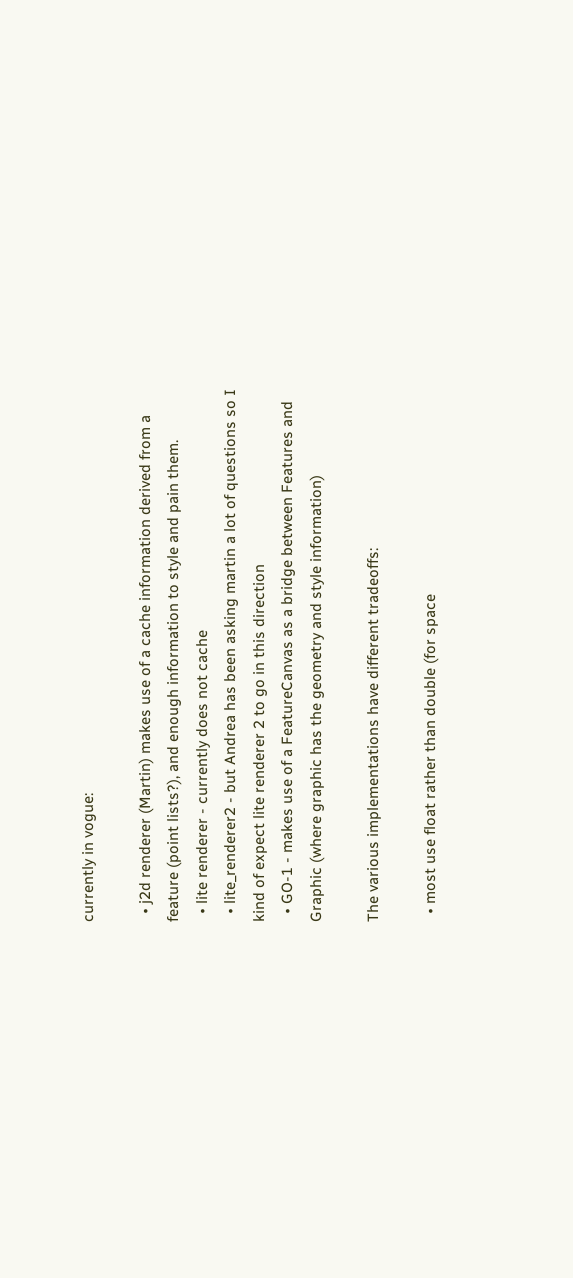currently in vogue:

  • j2d renderer (Martin) makes use of a cache information derived from a feature (point lists?), and enough information to style and pain them.
  • lite renderer - currently does not cache
  • lite_renderer2 - but Andrea has been asking martin a lot of questions so I kind of expect lite renderer 2 to go in this direction
  • GO-1 - makes use of a FeatureCanvas as a bridge between Features and Graphic (where graphic has the geometry and style information)

The various implementations have different tradeoffs:

  • most use float rather than double (for space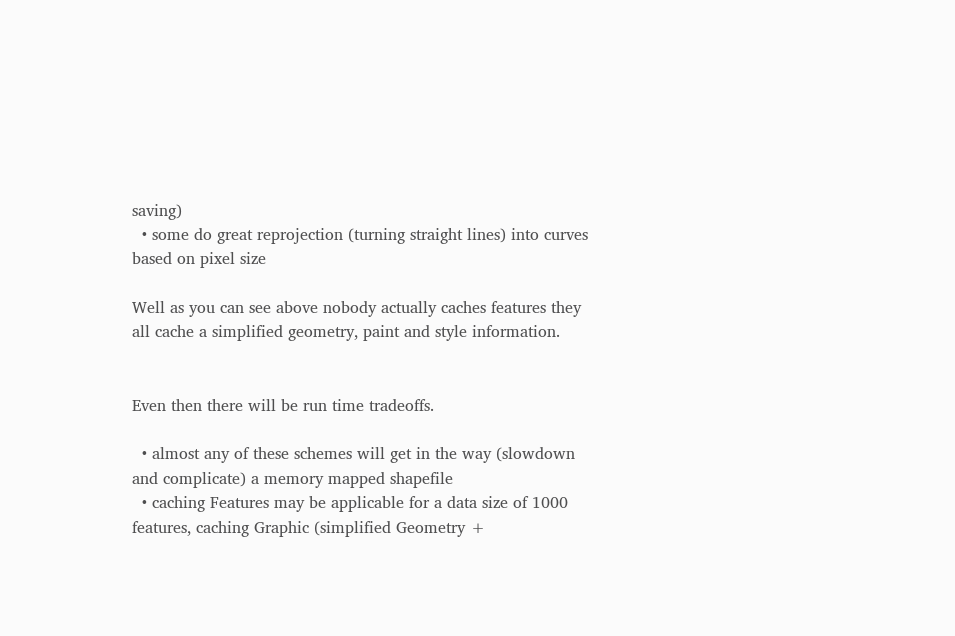saving)
  • some do great reprojection (turning straight lines) into curves based on pixel size

Well as you can see above nobody actually caches features they all cache a simplified geometry, paint and style information.


Even then there will be run time tradeoffs.

  • almost any of these schemes will get in the way (slowdown and complicate) a memory mapped shapefile
  • caching Features may be applicable for a data size of 1000 features, caching Graphic (simplified Geometry +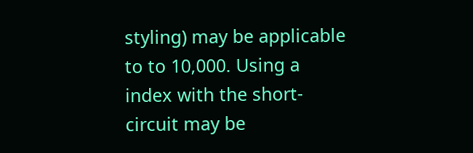styling) may be applicable to to 10,000. Using a index with the short-circuit may be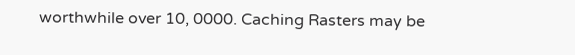worthwhile over 10, 0000. Caching Rasters may be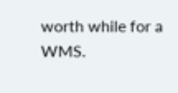worth while for a WMS.